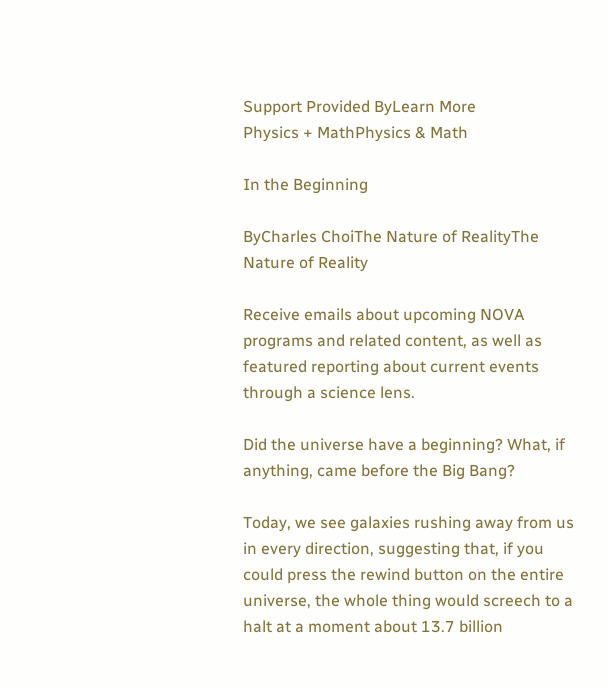Support Provided ByLearn More
Physics + MathPhysics & Math

In the Beginning

ByCharles ChoiThe Nature of RealityThe Nature of Reality

Receive emails about upcoming NOVA programs and related content, as well as featured reporting about current events through a science lens.

Did the universe have a beginning? What, if anything, came before the Big Bang?

Today, we see galaxies rushing away from us in every direction, suggesting that, if you could press the rewind button on the entire universe, the whole thing would screech to a halt at a moment about 13.7 billion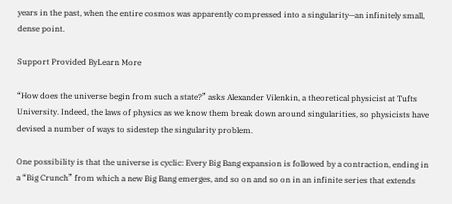years in the past, when the entire cosmos was apparently compressed into a singularity—an infinitely small, dense point.

Support Provided ByLearn More

“How does the universe begin from such a state?” asks Alexander Vilenkin, a theoretical physicist at Tufts University. Indeed, the laws of physics as we know them break down around singularities, so physicists have devised a number of ways to sidestep the singularity problem.

One possibility is that the universe is cyclic: Every Big Bang expansion is followed by a contraction, ending in a “Big Crunch” from which a new Big Bang emerges, and so on and so on in an infinite series that extends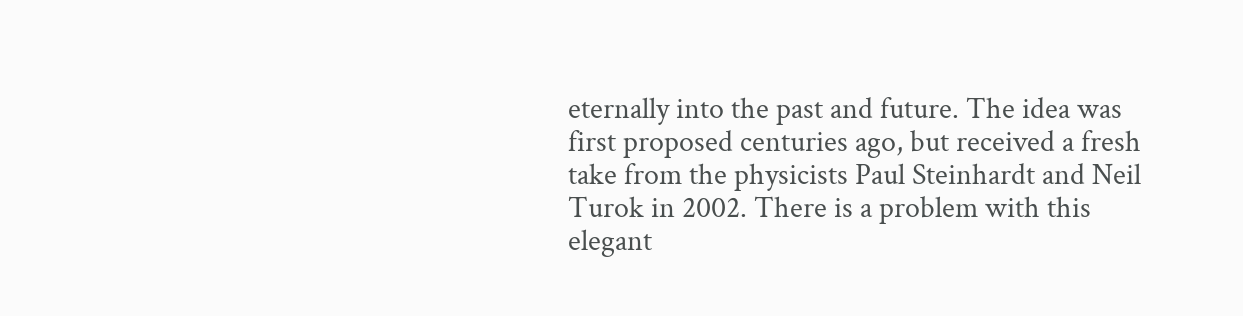eternally into the past and future. The idea was first proposed centuries ago, but received a fresh take from the physicists Paul Steinhardt and Neil Turok in 2002. There is a problem with this elegant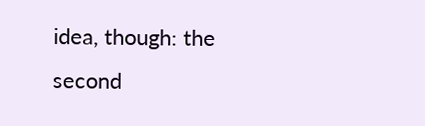idea, though: the second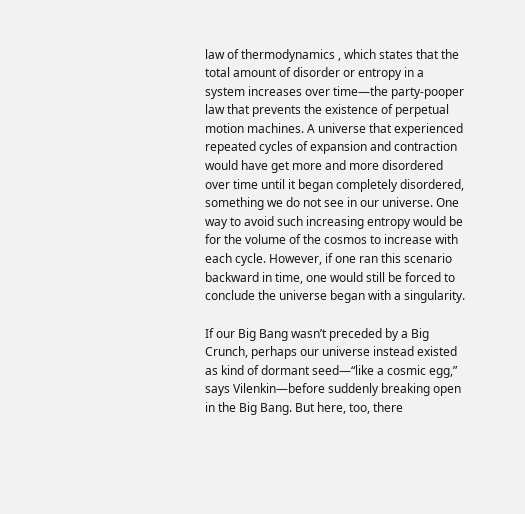law of thermodynamics , which states that the total amount of disorder or entropy in a system increases over time—the party-pooper law that prevents the existence of perpetual motion machines. A universe that experienced repeated cycles of expansion and contraction would have get more and more disordered over time until it began completely disordered, something we do not see in our universe. One way to avoid such increasing entropy would be for the volume of the cosmos to increase with each cycle. However, if one ran this scenario backward in time, one would still be forced to conclude the universe began with a singularity.

If our Big Bang wasn’t preceded by a Big Crunch, perhaps our universe instead existed as kind of dormant seed—“like a cosmic egg,” says Vilenkin—before suddenly breaking open in the Big Bang. But here, too, there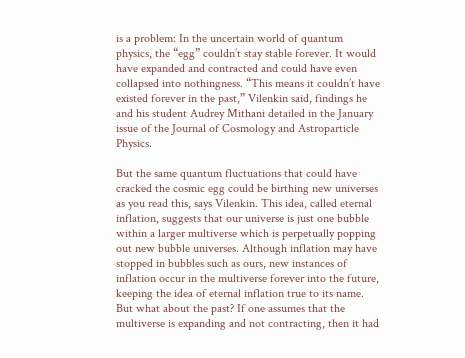is a problem: In the uncertain world of quantum physics, the “egg” couldn’t stay stable forever. It would have expanded and contracted and could have even collapsed into nothingness. “This means it couldn’t have existed forever in the past,” Vilenkin said, findings he and his student Audrey Mithani detailed in the January issue of the Journal of Cosmology and Astroparticle Physics.

But the same quantum fluctuations that could have cracked the cosmic egg could be birthing new universes as you read this, says Vilenkin. This idea, called eternal inflation, suggests that our universe is just one bubble within a larger multiverse which is perpetually popping out new bubble universes. Although inflation may have stopped in bubbles such as ours, new instances of inflation occur in the multiverse forever into the future, keeping the idea of eternal inflation true to its name. But what about the past? If one assumes that the multiverse is expanding and not contracting, then it had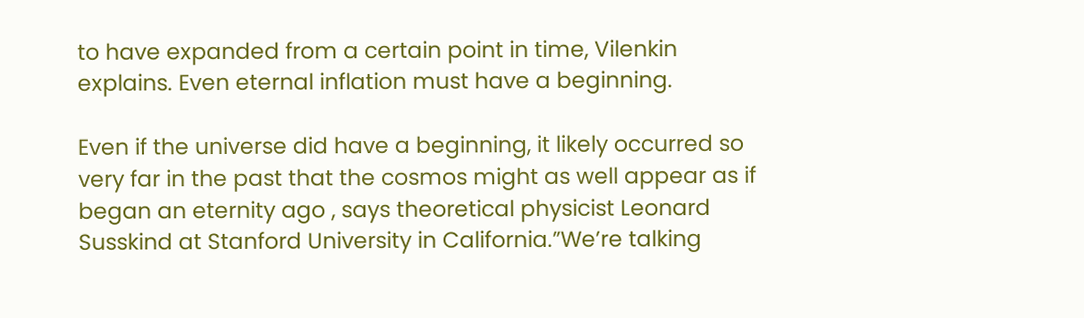to have expanded from a certain point in time, Vilenkin explains. Even eternal inflation must have a beginning.

Even if the universe did have a beginning, it likely occurred so very far in the past that the cosmos might as well appear as if began an eternity ago , says theoretical physicist Leonard Susskind at Stanford University in California.”We’re talking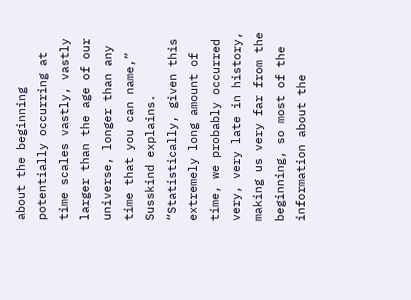about the beginning potentially occurring at time scales vastly, vastly larger than the age of our universe, longer than any time that you can name,” Susskind explains. “Statistically, given this extremely long amount of time, we probably occurred very, very late in history, making us very far from the beginning, so most of the information about the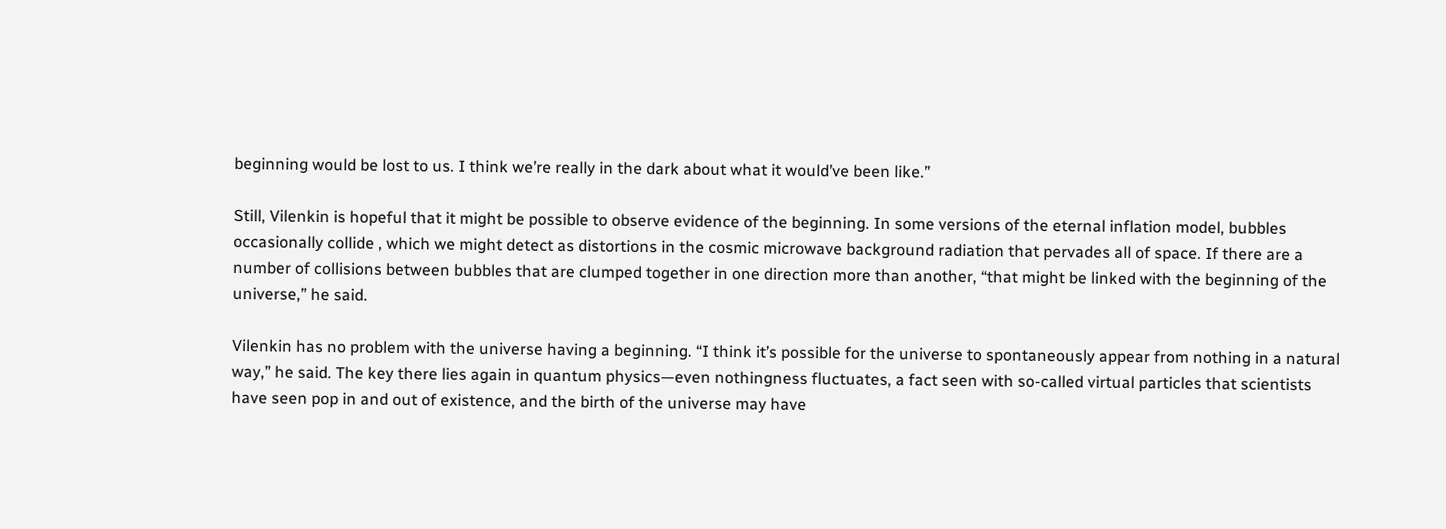beginning would be lost to us. I think we’re really in the dark about what it would’ve been like.”

Still, Vilenkin is hopeful that it might be possible to observe evidence of the beginning. In some versions of the eternal inflation model, bubbles occasionally collide , which we might detect as distortions in the cosmic microwave background radiation that pervades all of space. If there are a number of collisions between bubbles that are clumped together in one direction more than another, “that might be linked with the beginning of the universe,” he said.

Vilenkin has no problem with the universe having a beginning. “I think it’s possible for the universe to spontaneously appear from nothing in a natural way,” he said. The key there lies again in quantum physics—even nothingness fluctuates, a fact seen with so-called virtual particles that scientists have seen pop in and out of existence, and the birth of the universe may have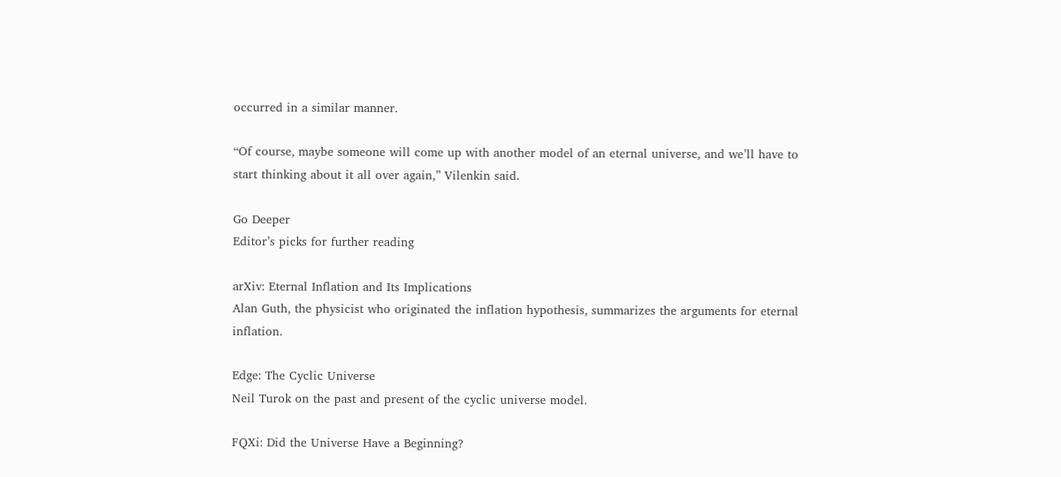occurred in a similar manner.

“Of course, maybe someone will come up with another model of an eternal universe, and we’ll have to start thinking about it all over again,” Vilenkin said.

Go Deeper
Editor’s picks for further reading

arXiv: Eternal Inflation and Its Implications
Alan Guth, the physicist who originated the inflation hypothesis, summarizes the arguments for eternal inflation.

Edge: The Cyclic Universe
Neil Turok on the past and present of the cyclic universe model.

FQXi: Did the Universe Have a Beginning?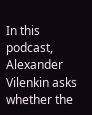In this podcast, Alexander Vilenkin asks whether the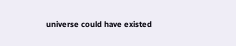universe could have existed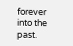forever into the past.